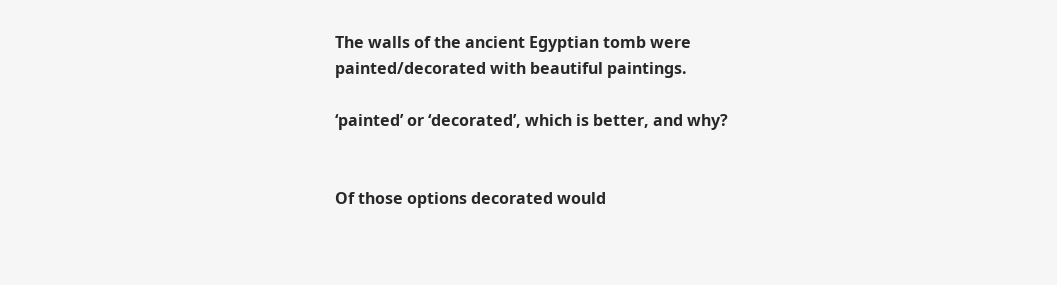The walls of the ancient Egyptian tomb were painted/decorated with beautiful paintings.

‘painted’ or ‘decorated’, which is better, and why?


Of those options decorated would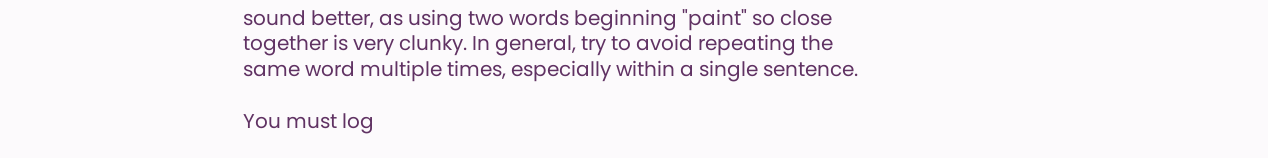sound better, as using two words beginning "paint" so close together is very clunky. In general, try to avoid repeating the same word multiple times, especially within a single sentence.

You must log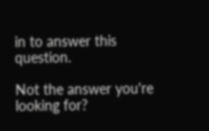in to answer this question.

Not the answer you're looking for?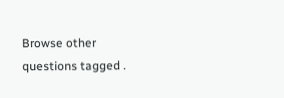Browse other questions tagged .